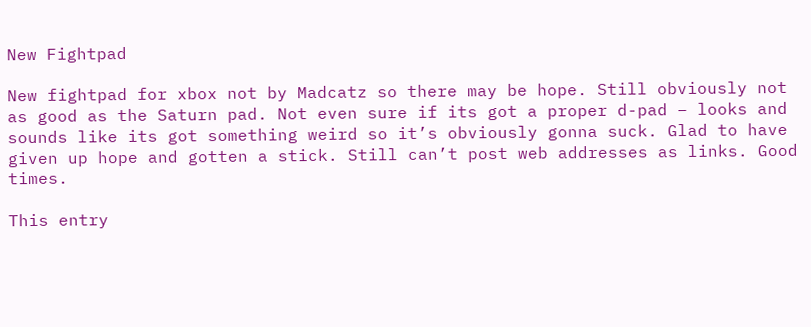New Fightpad

New fightpad for xbox not by Madcatz so there may be hope. Still obviously not as good as the Saturn pad. Not even sure if its got a proper d-pad – looks and sounds like its got something weird so it’s obviously gonna suck. Glad to have given up hope and gotten a stick. Still can’t post web addresses as links. Good times.

This entry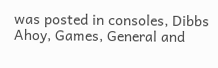was posted in consoles, Dibbs Ahoy, Games, General and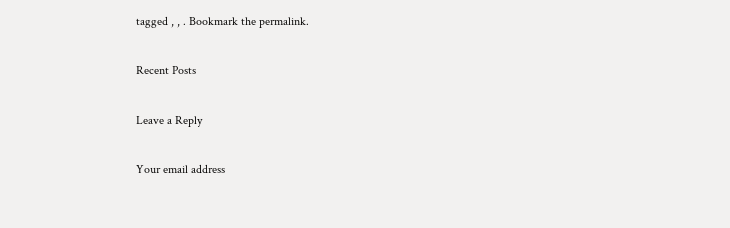tagged , , . Bookmark the permalink.

Recent Posts

Leave a Reply

Your email address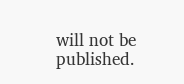will not be published.